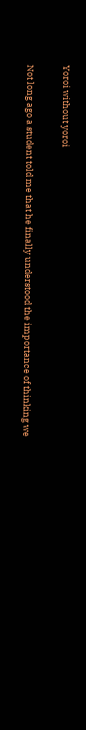Yoroi without yoroi

Not long ago a student told me that he finally understood the importance of thinking we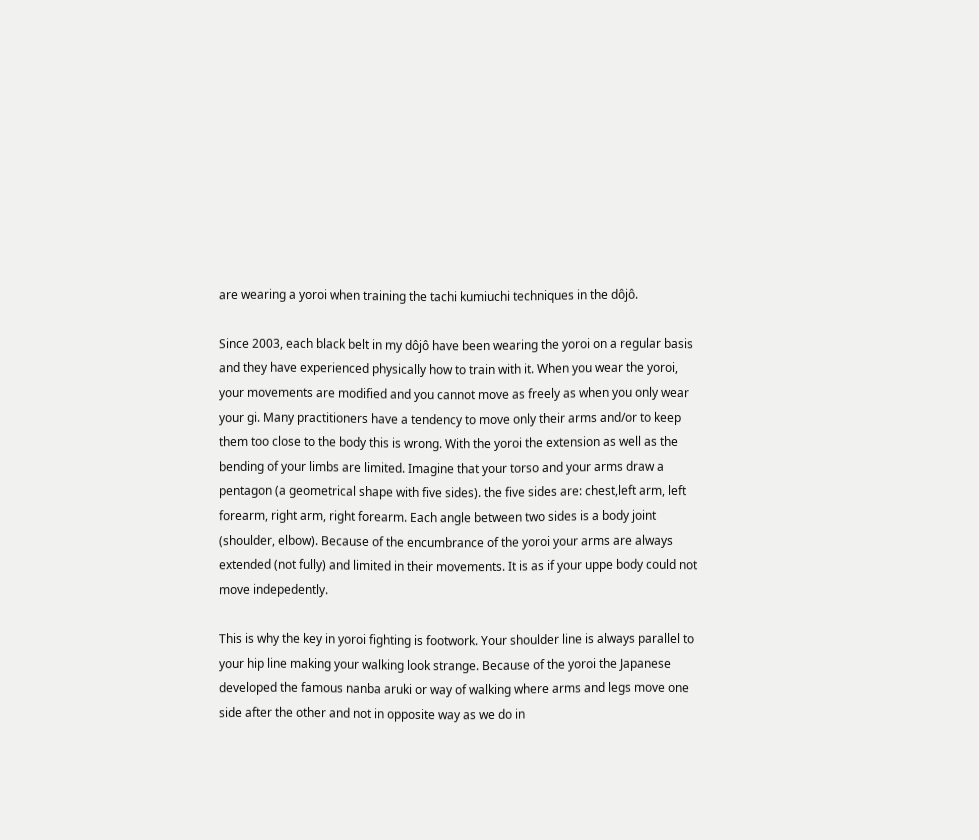are wearing a yoroi when training the tachi kumiuchi techniques in the dôjô.

Since 2003, each black belt in my dôjô have been wearing the yoroi on a regular basis and they have experienced physically how to train with it. When you wear the yoroi, your movements are modified and you cannot move as freely as when you only wear your gi. Many practitioners have a tendency to move only their arms and/or to keep them too close to the body this is wrong. With the yoroi the extension as well as the bending of your limbs are limited. Imagine that your torso and your arms draw a pentagon (a geometrical shape with five sides). the five sides are: chest,left arm, left forearm, right arm, right forearm. Each angle between two sides is a body joint (shoulder, elbow). Because of the encumbrance of the yoroi your arms are always extended (not fully) and limited in their movements. It is as if your uppe body could not move indepedently.

This is why the key in yoroi fighting is footwork. Your shoulder line is always parallel to your hip line making your walking look strange. Because of the yoroi the Japanese developed the famous nanba aruki or way of walking where arms and legs move one side after the other and not in opposite way as we do in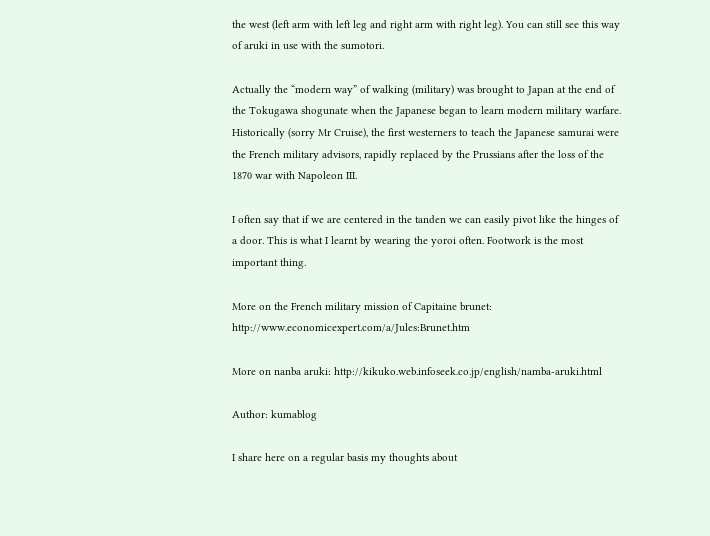the west (left arm with left leg and right arm with right leg). You can still see this way of aruki in use with the sumotori.

Actually the “modern way” of walking (military) was brought to Japan at the end of the Tokugawa shogunate when the Japanese began to learn modern military warfare. Historically (sorry Mr Cruise), the first westerners to teach the Japanese samurai were the French military advisors, rapidly replaced by the Prussians after the loss of the 1870 war with Napoleon III.

I often say that if we are centered in the tanden we can easily pivot like the hinges of a door. This is what I learnt by wearing the yoroi often. Footwork is the most important thing.

More on the French military mission of Capitaine brunet: http://www.economicexpert.com/a/Jules:Brunet.htm

More on nanba aruki: http://kikuko.web.infoseek.co.jp/english/namba-aruki.html

Author: kumablog

I share here on a regular basis my thoughts about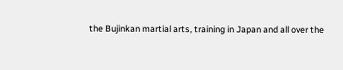the Bujinkan martial arts, training in Japan and all over the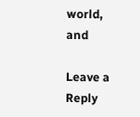world, and

Leave a Reply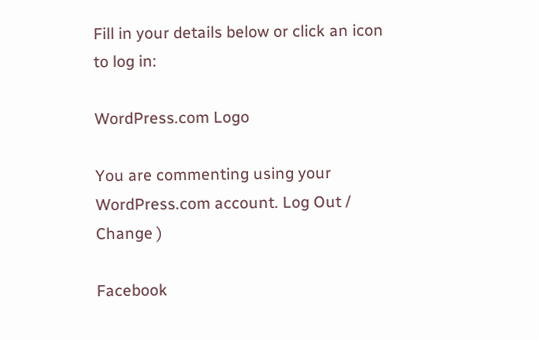Fill in your details below or click an icon to log in:

WordPress.com Logo

You are commenting using your WordPress.com account. Log Out /  Change )

Facebook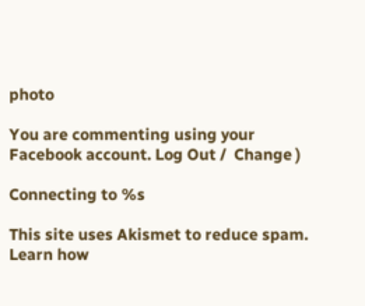photo

You are commenting using your Facebook account. Log Out /  Change )

Connecting to %s

This site uses Akismet to reduce spam. Learn how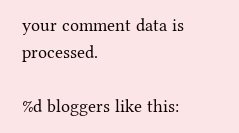your comment data is processed.

%d bloggers like this: